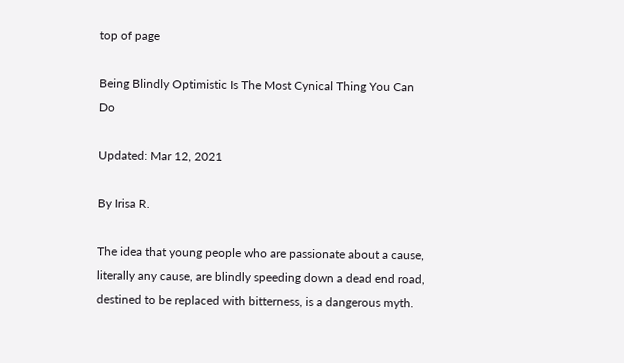top of page

Being Blindly Optimistic Is The Most Cynical Thing You Can Do

Updated: Mar 12, 2021

By Irisa R.

The idea that young people who are passionate about a cause, literally any cause, are blindly speeding down a dead end road, destined to be replaced with bitterness, is a dangerous myth.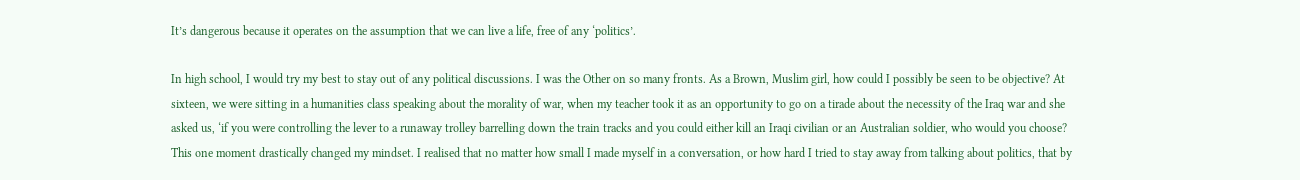It’s dangerous because it operates on the assumption that we can live a life, free of any ‘politics’.

In high school, I would try my best to stay out of any political discussions. I was the Other on so many fronts. As a Brown, Muslim girl, how could I possibly be seen to be objective? At sixteen, we were sitting in a humanities class speaking about the morality of war, when my teacher took it as an opportunity to go on a tirade about the necessity of the Iraq war and she asked us, ‘if you were controlling the lever to a runaway trolley barrelling down the train tracks and you could either kill an Iraqi civilian or an Australian soldier, who would you choose? This one moment drastically changed my mindset. I realised that no matter how small I made myself in a conversation, or how hard I tried to stay away from talking about politics, that by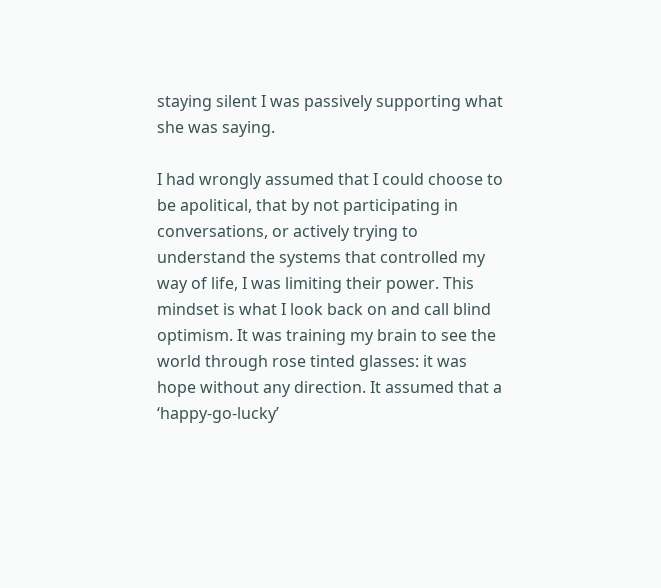staying silent I was passively supporting what she was saying.

I had wrongly assumed that I could choose to be apolitical, that by not participating in conversations, or actively trying to understand the systems that controlled my way of life, I was limiting their power. This mindset is what I look back on and call blind optimism. It was training my brain to see the world through rose tinted glasses: it was hope without any direction. It assumed that a ‘happy-go-lucky’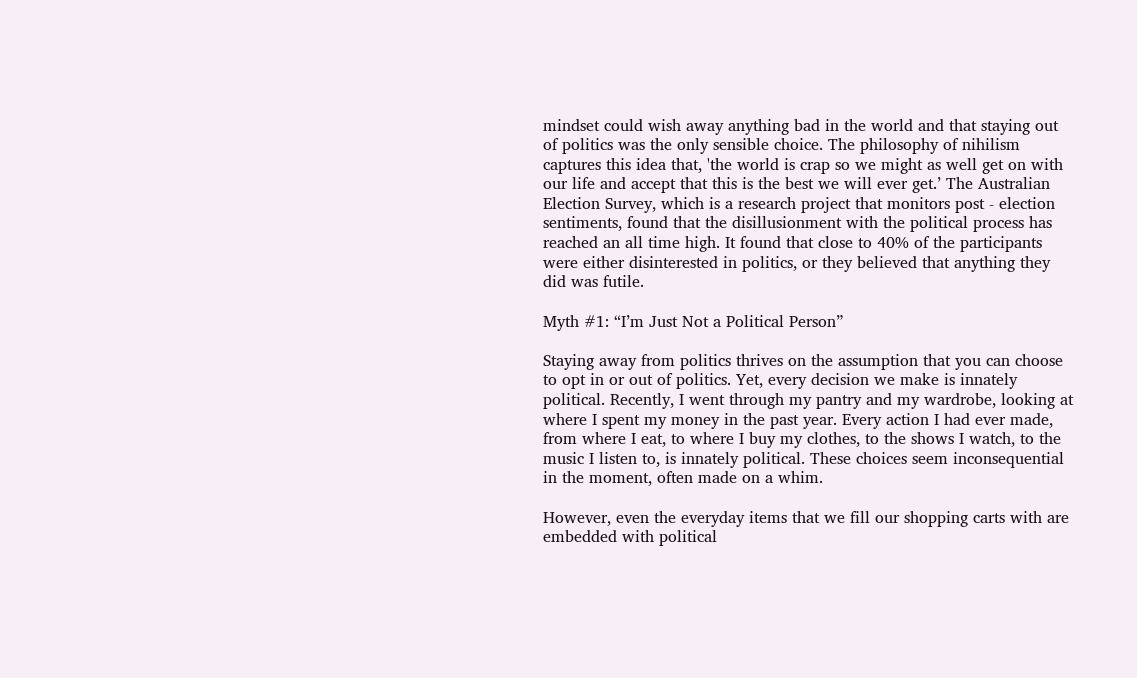mindset could wish away anything bad in the world and that staying out of politics was the only sensible choice. The philosophy of nihilism captures this idea that, 'the world is crap so we might as well get on with our life and accept that this is the best we will ever get.’ The Australian Election Survey, which is a research project that monitors post - election sentiments, found that the disillusionment with the political process has reached an all time high. It found that close to 40% of the participants were either disinterested in politics, or they believed that anything they did was futile.

Myth #1: “I’m Just Not a Political Person”

Staying away from politics thrives on the assumption that you can choose to opt in or out of politics. Yet, every decision we make is innately political. Recently, I went through my pantry and my wardrobe, looking at where I spent my money in the past year. Every action I had ever made, from where I eat, to where I buy my clothes, to the shows I watch, to the music I listen to, is innately political. These choices seem inconsequential in the moment, often made on a whim.

However, even the everyday items that we fill our shopping carts with are embedded with political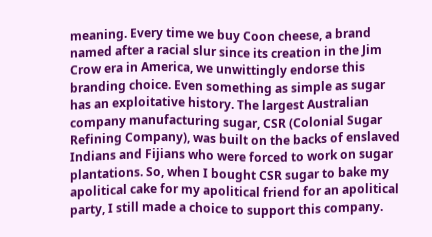meaning. Every time we buy Coon cheese, a brand named after a racial slur since its creation in the Jim Crow era in America, we unwittingly endorse this branding choice. Even something as simple as sugar has an exploitative history. The largest Australian company manufacturing sugar, CSR (Colonial Sugar Refining Company), was built on the backs of enslaved Indians and Fijians who were forced to work on sugar plantations. So, when I bought CSR sugar to bake my apolitical cake for my apolitical friend for an apolitical party, I still made a choice to support this company.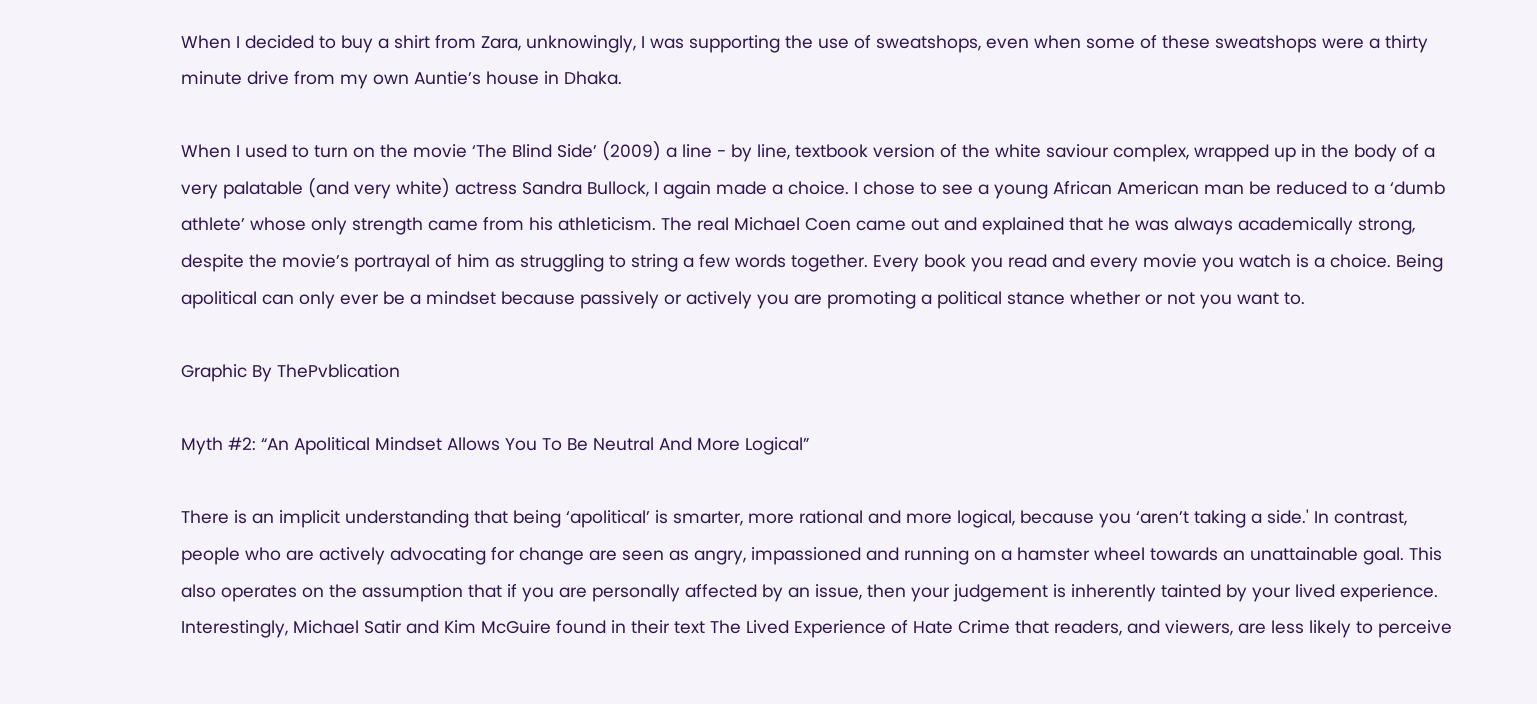When I decided to buy a shirt from Zara, unknowingly, I was supporting the use of sweatshops, even when some of these sweatshops were a thirty minute drive from my own Auntie’s house in Dhaka.

When I used to turn on the movie ‘The Blind Side’ (2009) a line - by line, textbook version of the white saviour complex, wrapped up in the body of a very palatable (and very white) actress Sandra Bullock, I again made a choice. I chose to see a young African American man be reduced to a ‘dumb athlete’ whose only strength came from his athleticism. The real Michael Coen came out and explained that he was always academically strong, despite the movie’s portrayal of him as struggling to string a few words together. Every book you read and every movie you watch is a choice. Being apolitical can only ever be a mindset because passively or actively you are promoting a political stance whether or not you want to.

Graphic By ThePvblication

Myth #2: “An Apolitical Mindset Allows You To Be Neutral And More Logical”

There is an implicit understanding that being ‘apolitical’ is smarter, more rational and more logical, because you ‘aren’t taking a side.' In contrast, people who are actively advocating for change are seen as angry, impassioned and running on a hamster wheel towards an unattainable goal. This also operates on the assumption that if you are personally affected by an issue, then your judgement is inherently tainted by your lived experience. Interestingly, Michael Satir and Kim McGuire found in their text The Lived Experience of Hate Crime that readers, and viewers, are less likely to perceive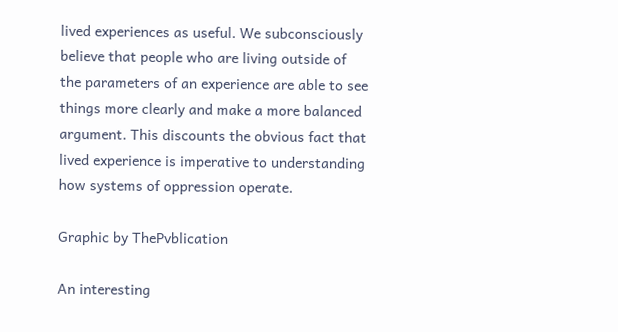lived experiences as useful. We subconsciously believe that people who are living outside of the parameters of an experience are able to see things more clearly and make a more balanced argument. This discounts the obvious fact that lived experience is imperative to understanding how systems of oppression operate.

Graphic by ThePvblication

An interesting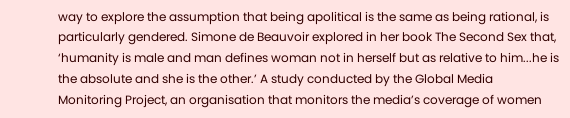way to explore the assumption that being apolitical is the same as being rational, is particularly gendered. Simone de Beauvoir explored in her book The Second Sex that, ‘humanity is male and man defines woman not in herself but as relative to him...he is the absolute and she is the other.’ A study conducted by the Global Media Monitoring Project, an organisation that monitors the media’s coverage of women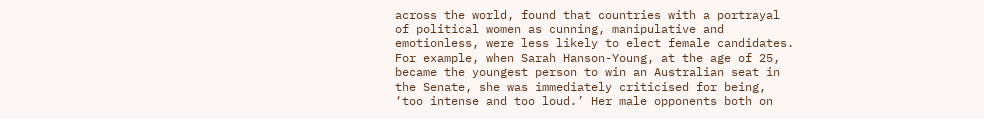across the world, found that countries with a portrayal of political women as cunning, manipulative and emotionless, were less likely to elect female candidates. For example, when Sarah Hanson-Young, at the age of 25, became the youngest person to win an Australian seat in the Senate, she was immediately criticised for being, ‘too intense and too loud.’ Her male opponents both on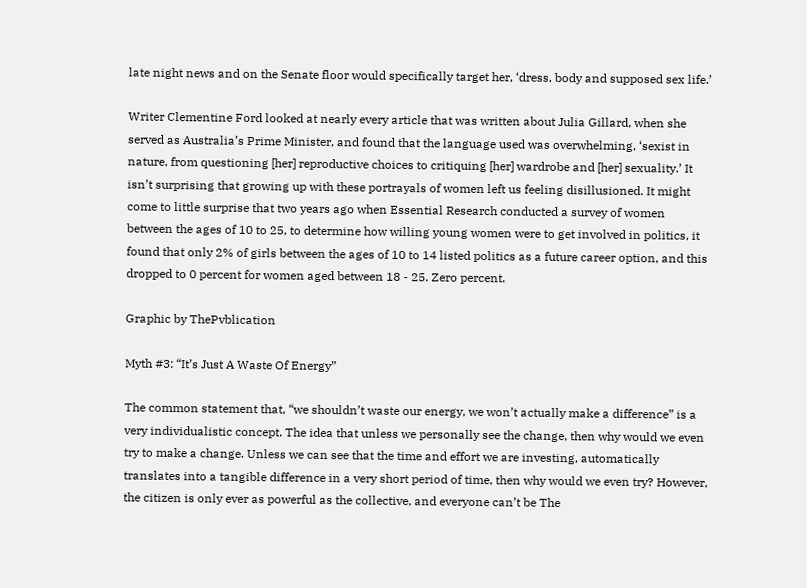late night news and on the Senate floor would specifically target her, ‘dress, body and supposed sex life.’

Writer Clementine Ford looked at nearly every article that was written about Julia Gillard, when she served as Australia’s Prime Minister, and found that the language used was overwhelming, ‘sexist in nature, from questioning [her] reproductive choices to critiquing [her] wardrobe and [her] sexuality.’ It isn’t surprising that growing up with these portrayals of women left us feeling disillusioned. It might come to little surprise that two years ago when Essential Research conducted a survey of women between the ages of 10 to 25, to determine how willing young women were to get involved in politics, it found that only 2% of girls between the ages of 10 to 14 listed politics as a future career option, and this dropped to 0 percent for women aged between 18 - 25. Zero percent.

Graphic by ThePvblication

Myth #3: “It’s Just A Waste Of Energy”

The common statement that, “we shouldn’t waste our energy, we won’t actually make a difference” is a very individualistic concept. The idea that unless we personally see the change, then why would we even try to make a change. Unless we can see that the time and effort we are investing, automatically translates into a tangible difference in a very short period of time, then why would we even try? However, the citizen is only ever as powerful as the collective, and everyone can’t be The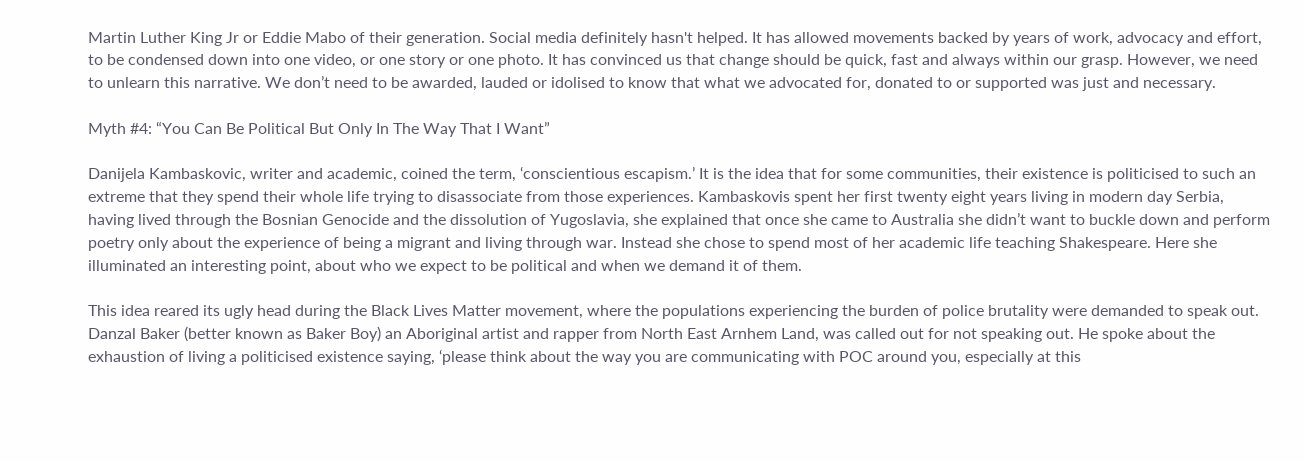Martin Luther King Jr or Eddie Mabo of their generation. Social media definitely hasn't helped. It has allowed movements backed by years of work, advocacy and effort, to be condensed down into one video, or one story or one photo. It has convinced us that change should be quick, fast and always within our grasp. However, we need to unlearn this narrative. We don’t need to be awarded, lauded or idolised to know that what we advocated for, donated to or supported was just and necessary.

Myth #4: “You Can Be Political But Only In The Way That I Want”

Danijela Kambaskovic, writer and academic, coined the term, ‘conscientious escapism.’ It is the idea that for some communities, their existence is politicised to such an extreme that they spend their whole life trying to disassociate from those experiences. Kambaskovis spent her first twenty eight years living in modern day Serbia, having lived through the Bosnian Genocide and the dissolution of Yugoslavia, she explained that once she came to Australia she didn’t want to buckle down and perform poetry only about the experience of being a migrant and living through war. Instead she chose to spend most of her academic life teaching Shakespeare. Here she illuminated an interesting point, about who we expect to be political and when we demand it of them.

This idea reared its ugly head during the Black Lives Matter movement, where the populations experiencing the burden of police brutality were demanded to speak out. Danzal Baker (better known as Baker Boy) an Aboriginal artist and rapper from North East Arnhem Land, was called out for not speaking out. He spoke about the exhaustion of living a politicised existence saying, ‘please think about the way you are communicating with POC around you, especially at this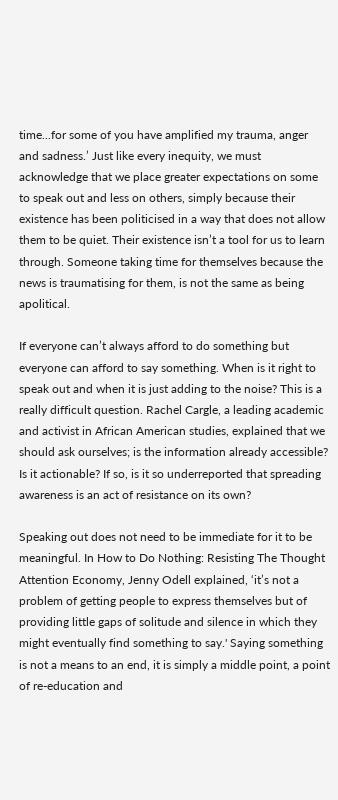time...for some of you have amplified my trauma, anger and sadness.’ Just like every inequity, we must acknowledge that we place greater expectations on some to speak out and less on others, simply because their existence has been politicised in a way that does not allow them to be quiet. Their existence isn’t a tool for us to learn through. Someone taking time for themselves because the news is traumatising for them, is not the same as being apolitical.

If everyone can’t always afford to do something but everyone can afford to say something. When is it right to speak out and when it is just adding to the noise? This is a really difficult question. Rachel Cargle, a leading academic and activist in African American studies, explained that we should ask ourselves; is the information already accessible? Is it actionable? If so, is it so underreported that spreading awareness is an act of resistance on its own?

Speaking out does not need to be immediate for it to be meaningful. In How to Do Nothing: Resisting The Thought Attention Economy, Jenny Odell explained, ‘it’s not a problem of getting people to express themselves but of providing little gaps of solitude and silence in which they might eventually find something to say.' Saying something is not a means to an end, it is simply a middle point, a point of re-education and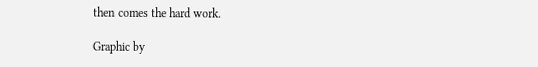then comes the hard work.

Graphic by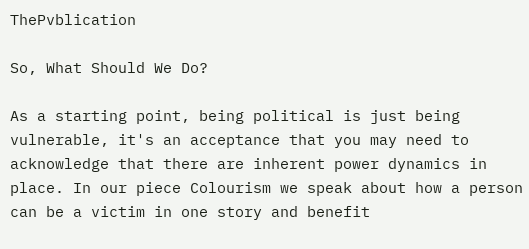ThePvblication

So, What Should We Do?

As a starting point, being political is just being vulnerable, it's an acceptance that you may need to acknowledge that there are inherent power dynamics in place. In our piece Colourism we speak about how a person can be a victim in one story and benefit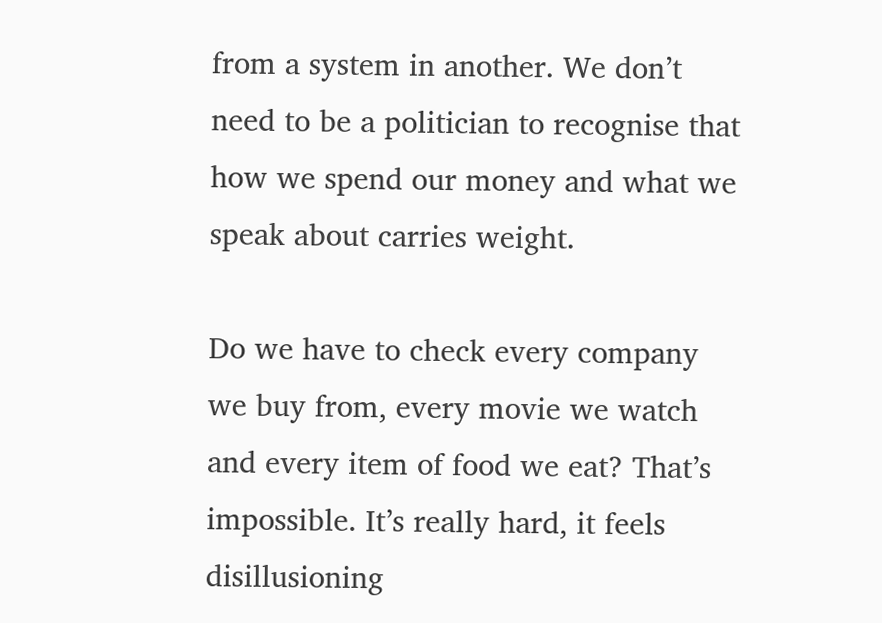from a system in another. We don’t need to be a politician to recognise that how we spend our money and what we speak about carries weight.

Do we have to check every company we buy from, every movie we watch and every item of food we eat? That’s impossible. It’s really hard, it feels disillusioning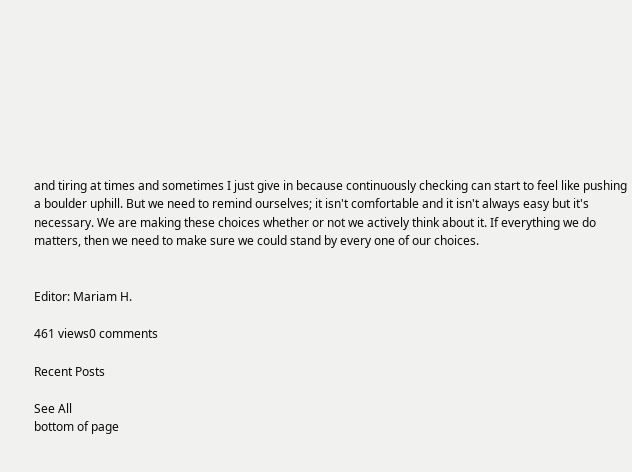and tiring at times and sometimes I just give in because continuously checking can start to feel like pushing a boulder uphill. But we need to remind ourselves; it isn't comfortable and it isn't always easy but it's necessary. We are making these choices whether or not we actively think about it. If everything we do matters, then we need to make sure we could stand by every one of our choices.


Editor: Mariam H.

461 views0 comments

Recent Posts

See All
bottom of page